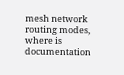mesh network routing modes, where is documentation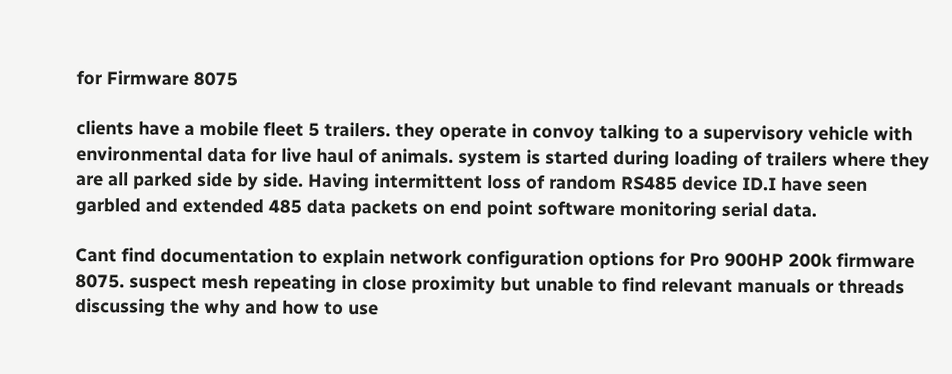for Firmware 8075

clients have a mobile fleet 5 trailers. they operate in convoy talking to a supervisory vehicle with environmental data for live haul of animals. system is started during loading of trailers where they are all parked side by side. Having intermittent loss of random RS485 device ID.I have seen garbled and extended 485 data packets on end point software monitoring serial data.

Cant find documentation to explain network configuration options for Pro 900HP 200k firmware 8075. suspect mesh repeating in close proximity but unable to find relevant manuals or threads discussing the why and how to use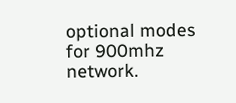optional modes for 900mhz network.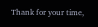Thank for your time,